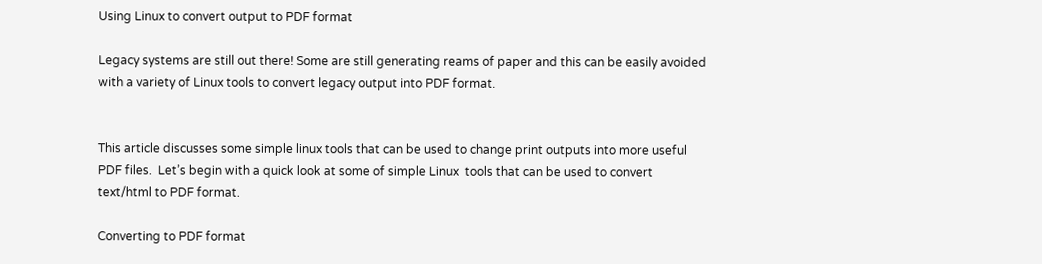Using Linux to convert output to PDF format

Legacy systems are still out there! Some are still generating reams of paper and this can be easily avoided with a variety of Linux tools to convert legacy output into PDF format.


This article discusses some simple linux tools that can be used to change print outputs into more useful PDF files.  Let’s begin with a quick look at some of simple Linux  tools that can be used to convert text/html to PDF format.

Converting to PDF format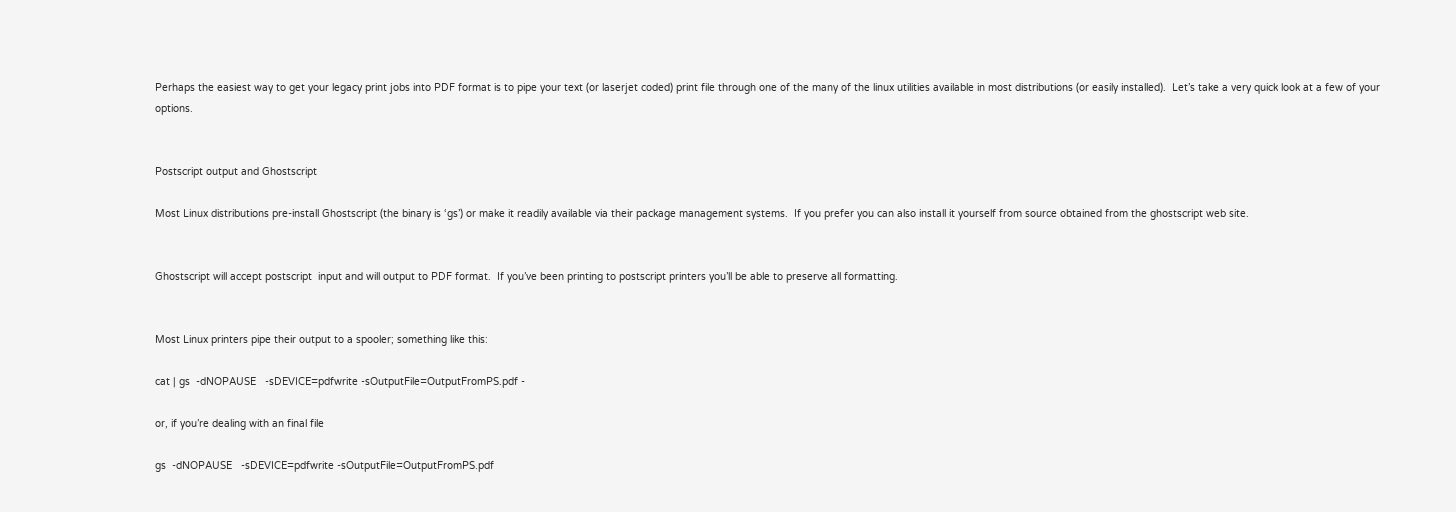Perhaps the easiest way to get your legacy print jobs into PDF format is to pipe your text (or laserjet coded) print file through one of the many of the linux utilities available in most distributions (or easily installed).  Let’s take a very quick look at a few of your options.


Postscript output and Ghostscript

Most Linux distributions pre-install Ghostscript (the binary is ‘gs’) or make it readily available via their package management systems.  If you prefer you can also install it yourself from source obtained from the ghostscript web site.


Ghostscript will accept postscript  input and will output to PDF format.  If you’ve been printing to postscript printers you’ll be able to preserve all formatting.


Most Linux printers pipe their output to a spooler; something like this:

cat | gs  -dNOPAUSE   -sDEVICE=pdfwrite -sOutputFile=OutputFromPS.pdf -

or, if you’re dealing with an final file

gs  -dNOPAUSE   -sDEVICE=pdfwrite -sOutputFile=OutputFromPS.pdf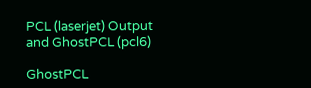PCL (laserjet) Output and GhostPCL (pcl6)

GhostPCL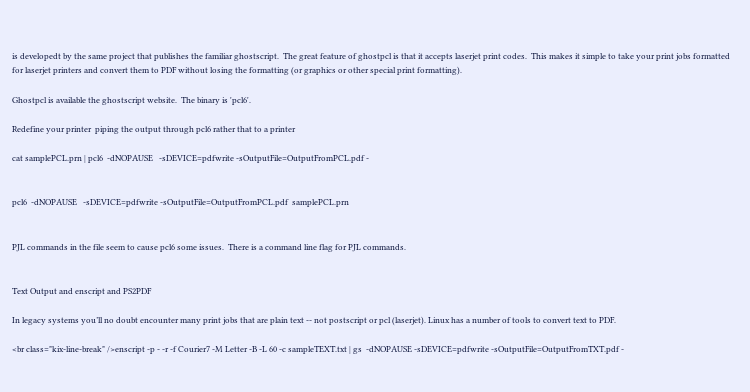is developedt by the same project that publishes the familiar ghostscript.  The great feature of ghostpcl is that it accepts laserjet print codes.  This makes it simple to take your print jobs formatted for laserjet printers and convert them to PDF without losing the formatting (or graphics or other special print formatting).

Ghostpcl is available the ghostscript website.  The binary is 'pcl6'.

Redefine your printer  piping the output through pcl6 rather that to a printer

cat samplePCL.prn | pcl6  -dNOPAUSE   -sDEVICE=pdfwrite -sOutputFile=OutputFromPCL.pdf -


pcl6  -dNOPAUSE   -sDEVICE=pdfwrite -sOutputFile=OutputFromPCL.pdf  samplePCL.prn


PJL commands in the file seem to cause pcl6 some issues.  There is a command line flag for PJL commands.


Text Output and enscript and PS2PDF

In legacy systems you’ll no doubt encounter many print jobs that are plain text -- not postscript or pcl (laserjet). Linux has a number of tools to convert text to PDF.

<br class="kix-line-break" />enscript -p - -r -f Courier7 -M Letter -B -L 60 -c sampleTEXT.txt | gs  -dNOPAUSE -sDEVICE=pdfwrite -sOutputFile=OutputFromTXT.pdf -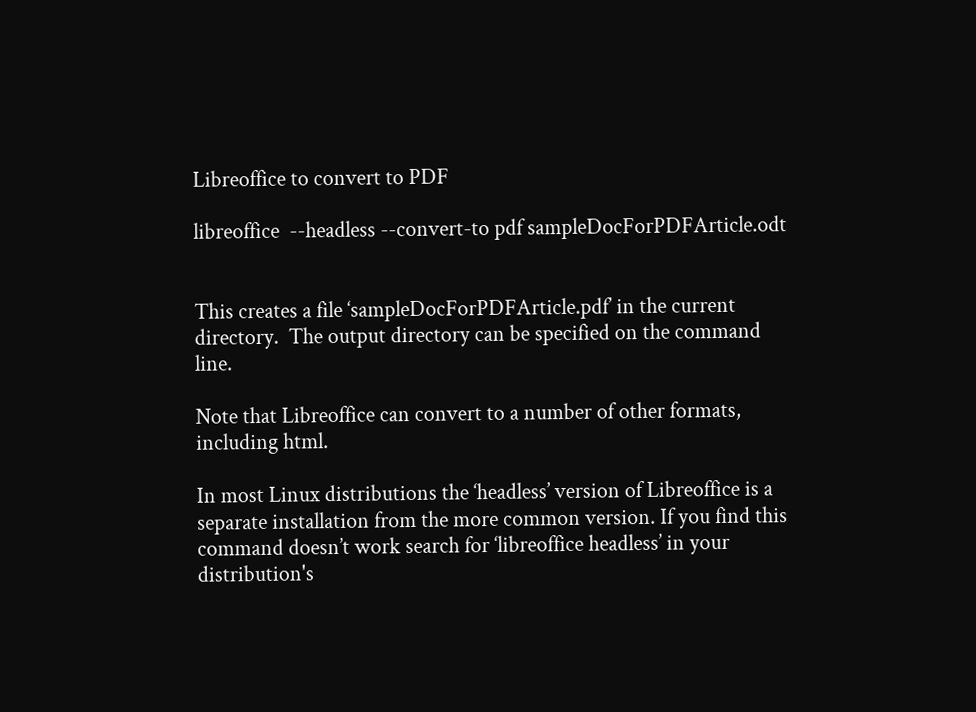Libreoffice to convert to PDF

libreoffice  --headless --convert-to pdf sampleDocForPDFArticle.odt


This creates a file ‘sampleDocForPDFArticle.pdf’ in the current directory.  The output directory can be specified on the command line.

Note that Libreoffice can convert to a number of other formats, including html.

In most Linux distributions the ‘headless’ version of Libreoffice is a separate installation from the more common version. If you find this command doesn’t work search for ‘libreoffice headless’ in your distribution's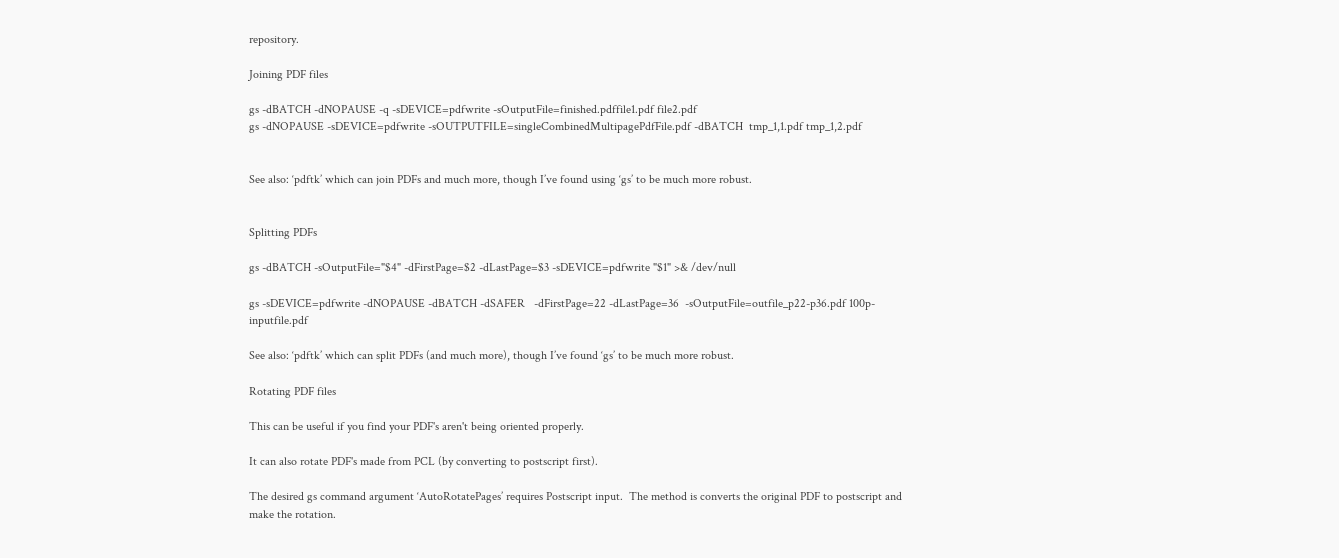repository.

Joining PDF files

gs -dBATCH -dNOPAUSE -q -sDEVICE=pdfwrite -sOutputFile=finished.pdffile1.pdf file2.pdf
gs -dNOPAUSE -sDEVICE=pdfwrite -sOUTPUTFILE=singleCombinedMultipagePdfFile.pdf -dBATCH  tmp_1,1.pdf tmp_1,2.pdf


See also: ‘pdftk’ which can join PDFs and much more, though I’ve found using ‘gs’ to be much more robust.


Splitting PDFs

gs -dBATCH -sOutputFile="$4" -dFirstPage=$2 -dLastPage=$3 -sDEVICE=pdfwrite "$1" >& /dev/null

gs -sDEVICE=pdfwrite -dNOPAUSE -dBATCH -dSAFER   -dFirstPage=22 -dLastPage=36  -sOutputFile=outfile_p22-p36.pdf 100p-inputfile.pdf

See also: ‘pdftk’ which can split PDFs (and much more), though I’ve found ‘gs’ to be much more robust.

Rotating PDF files

This can be useful if you find your PDF's aren't being oriented properly.

It can also rotate PDF's made from PCL (by converting to postscript first).

The desired gs command argument ‘AutoRotatePages’ requires Postscript input.  The method is converts the original PDF to postscript and make the rotation.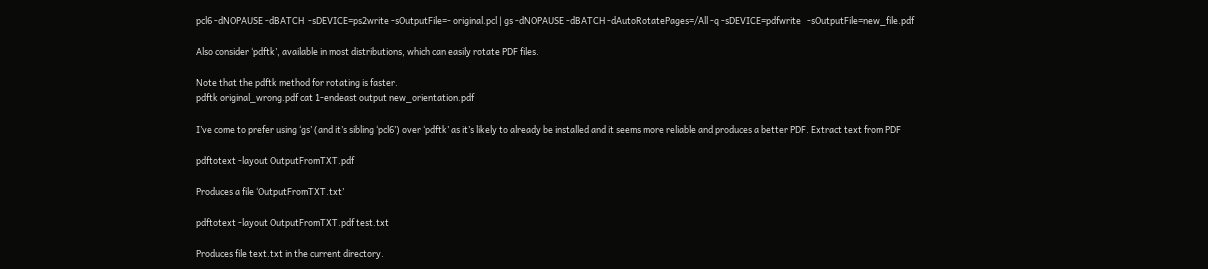pcl6 -dNOPAUSE -dBATCH  -sDEVICE=ps2write -sOutputFile=- original.pcl | gs -dNOPAUSE -dBATCH -dAutoRotatePages=/All -q -sDEVICE=pdfwrite   -sOutputFile=new_file.pdf

Also consider ‘pdftk’, available in most distributions, which can easily rotate PDF files.

Note that the pdftk method for rotating is faster.
pdftk original_wrong.pdf cat 1-endeast output new_orientation.pdf

I’ve come to prefer using ‘gs’ (and it’s sibling ‘pcl6’) over ‘pdftk’ as it’s likely to already be installed and it seems more reliable and produces a better PDF. Extract text from PDF

pdftotext -layout OutputFromTXT.pdf

Produces a file ‘OutputFromTXT.txt’

pdftotext -layout OutputFromTXT.pdf test.txt

Produces file text.txt in the current directory.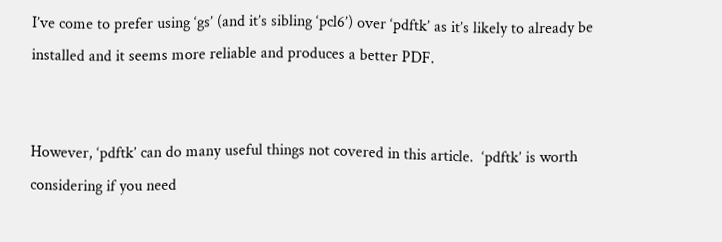I’ve come to prefer using ‘gs’ (and it’s sibling ‘pcl6’) over ‘pdftk’ as it’s likely to already be installed and it seems more reliable and produces a better PDF.


However, ‘pdftk’ can do many useful things not covered in this article.  ‘pdftk’ is worth considering if you need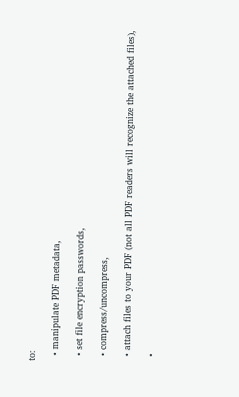to:

  • manipulate PDF metadata,

  • set file encryption passwords,

  • compress/uncompress,

  • attach files to your PDF (not all PDF readers will recognize the attached files),

  •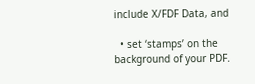include X/FDF Data, and

  • set ‘stamps’ on the background of your PDF.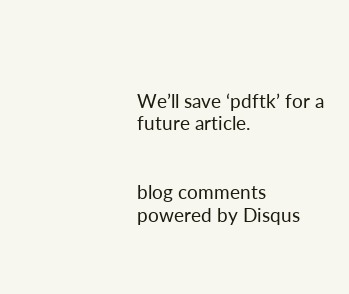We’ll save ‘pdftk’ for a future article.


blog comments powered by Disqus